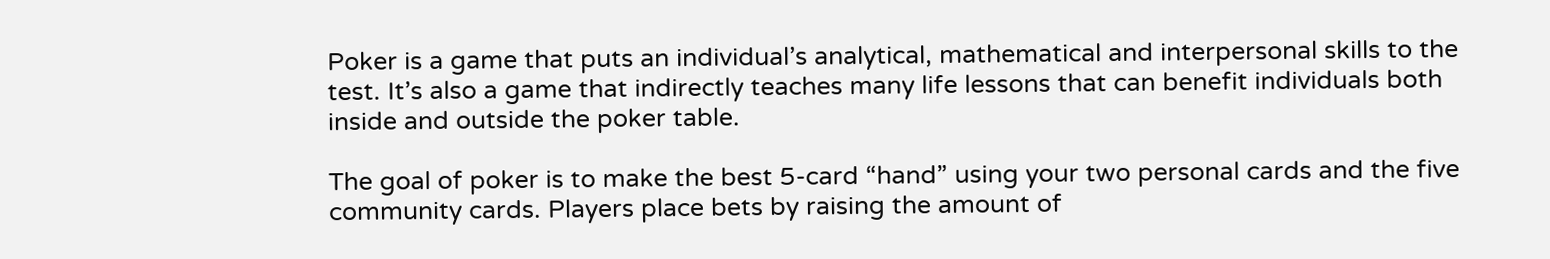Poker is a game that puts an individual’s analytical, mathematical and interpersonal skills to the test. It’s also a game that indirectly teaches many life lessons that can benefit individuals both inside and outside the poker table.

The goal of poker is to make the best 5-card “hand” using your two personal cards and the five community cards. Players place bets by raising the amount of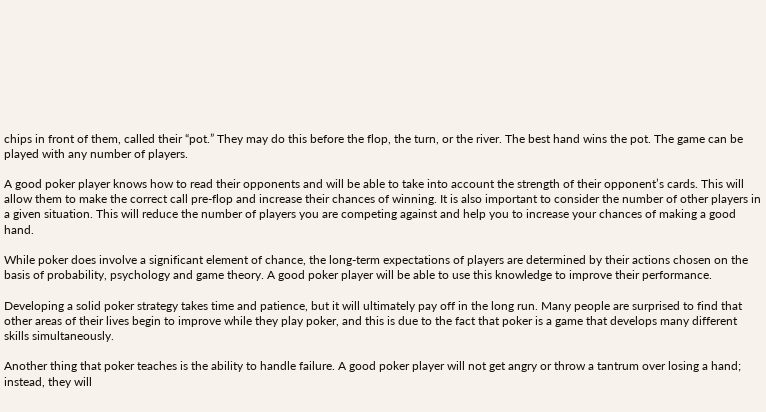chips in front of them, called their “pot.” They may do this before the flop, the turn, or the river. The best hand wins the pot. The game can be played with any number of players.

A good poker player knows how to read their opponents and will be able to take into account the strength of their opponent’s cards. This will allow them to make the correct call pre-flop and increase their chances of winning. It is also important to consider the number of other players in a given situation. This will reduce the number of players you are competing against and help you to increase your chances of making a good hand.

While poker does involve a significant element of chance, the long-term expectations of players are determined by their actions chosen on the basis of probability, psychology and game theory. A good poker player will be able to use this knowledge to improve their performance.

Developing a solid poker strategy takes time and patience, but it will ultimately pay off in the long run. Many people are surprised to find that other areas of their lives begin to improve while they play poker, and this is due to the fact that poker is a game that develops many different skills simultaneously.

Another thing that poker teaches is the ability to handle failure. A good poker player will not get angry or throw a tantrum over losing a hand; instead, they will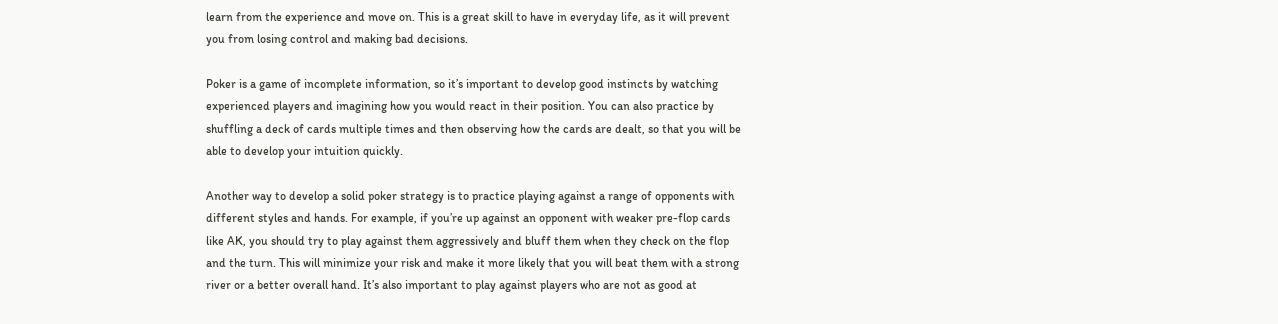learn from the experience and move on. This is a great skill to have in everyday life, as it will prevent you from losing control and making bad decisions.

Poker is a game of incomplete information, so it’s important to develop good instincts by watching experienced players and imagining how you would react in their position. You can also practice by shuffling a deck of cards multiple times and then observing how the cards are dealt, so that you will be able to develop your intuition quickly.

Another way to develop a solid poker strategy is to practice playing against a range of opponents with different styles and hands. For example, if you’re up against an opponent with weaker pre-flop cards like AK, you should try to play against them aggressively and bluff them when they check on the flop and the turn. This will minimize your risk and make it more likely that you will beat them with a strong river or a better overall hand. It’s also important to play against players who are not as good at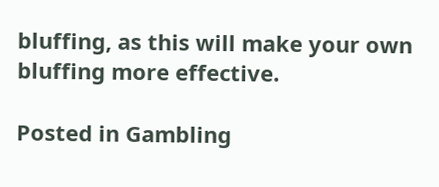bluffing, as this will make your own bluffing more effective.

Posted in Gambling